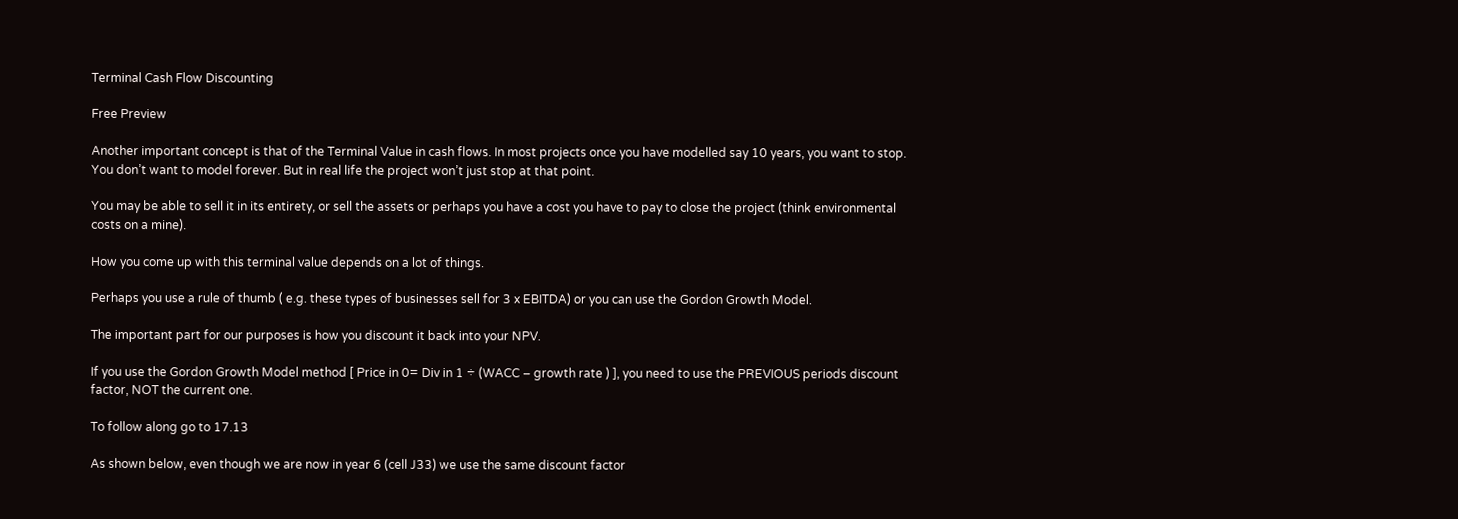Terminal Cash Flow Discounting

Free Preview

Another important concept is that of the Terminal Value in cash flows. In most projects once you have modelled say 10 years, you want to stop. You don’t want to model forever. But in real life the project won’t just stop at that point.

You may be able to sell it in its entirety, or sell the assets or perhaps you have a cost you have to pay to close the project (think environmental costs on a mine).

How you come up with this terminal value depends on a lot of things.

Perhaps you use a rule of thumb ( e.g. these types of businesses sell for 3 x EBITDA) or you can use the Gordon Growth Model.

The important part for our purposes is how you discount it back into your NPV.

If you use the Gordon Growth Model method [ Price in 0= Div in 1 ÷ (WACC – growth rate ) ], you need to use the PREVIOUS periods discount factor, NOT the current one.

To follow along go to 17.13

As shown below, even though we are now in year 6 (cell J33) we use the same discount factor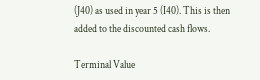(J40) as used in year 5 (I40). This is then added to the discounted cash flows.

Terminal Value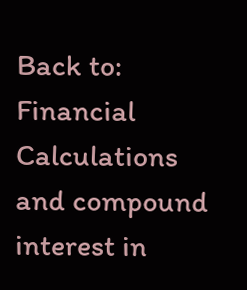Back to: Financial Calculations and compound interest in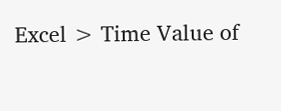Excel > Time Value of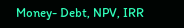Money- Debt, NPV, IRR